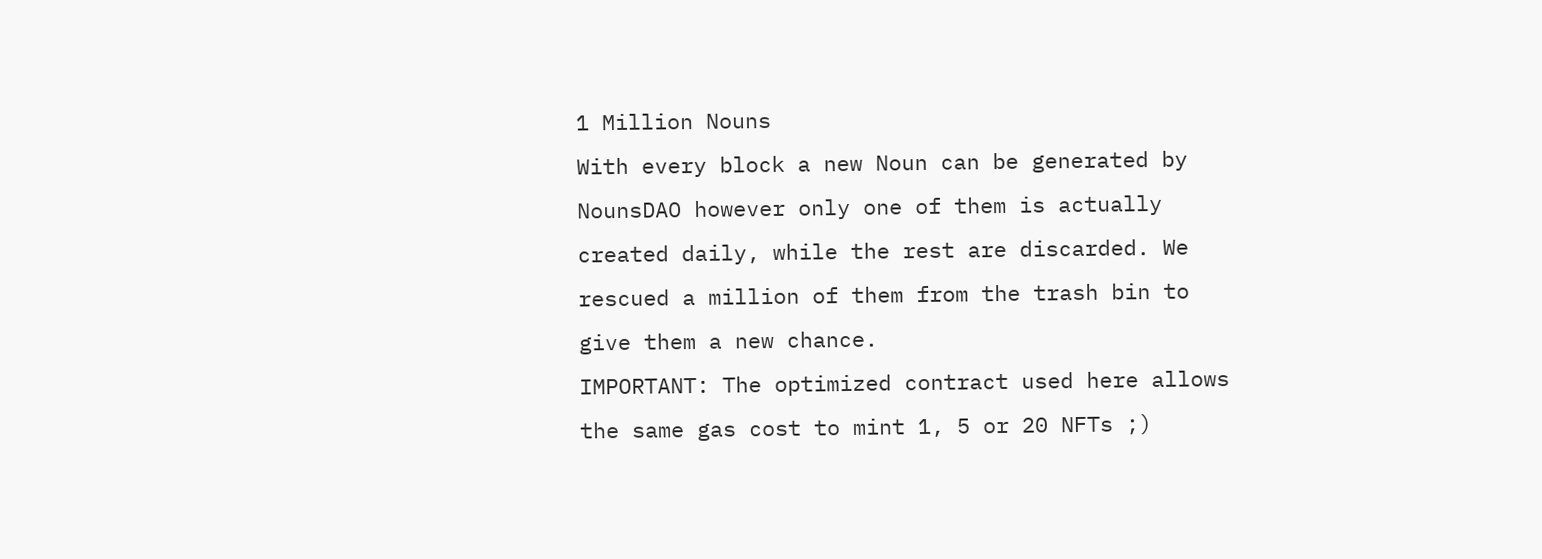1 Million Nouns
With every block a new Noun can be generated by NounsDAO however only one of them is actually created daily, while the rest are discarded. We rescued a million of them from the trash bin to give them a new chance.
IMPORTANT: The optimized contract used here allows the same gas cost to mint 1, 5 or 20 NFTs ;)